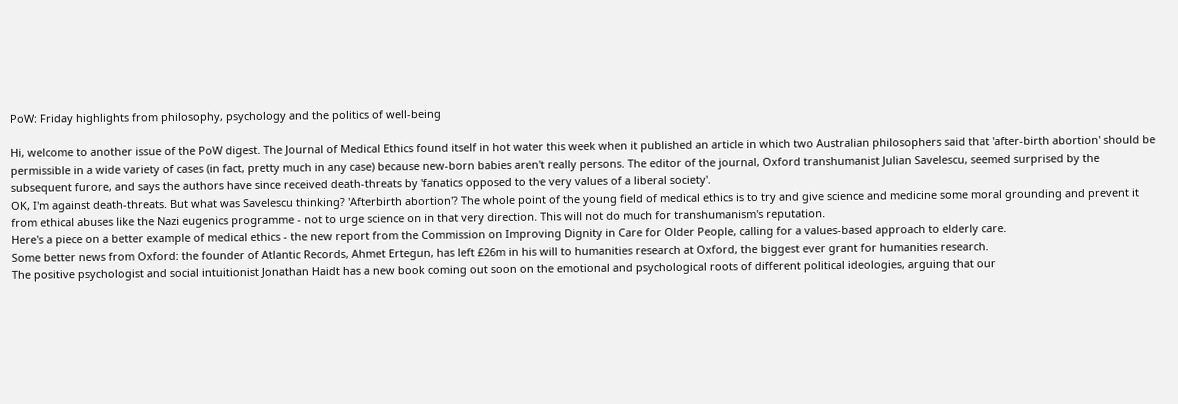PoW: Friday highlights from philosophy, psychology and the politics of well-being

Hi, welcome to another issue of the PoW digest. The Journal of Medical Ethics found itself in hot water this week when it published an article in which two Australian philosophers said that 'after-birth abortion' should be permissible in a wide variety of cases (in fact, pretty much in any case) because new-born babies aren't really persons. The editor of the journal, Oxford transhumanist Julian Savelescu, seemed surprised by the subsequent furore, and says the authors have since received death-threats by 'fanatics opposed to the very values of a liberal society'.
OK, I'm against death-threats. But what was Savelescu thinking? 'Afterbirth abortion'? The whole point of the young field of medical ethics is to try and give science and medicine some moral grounding and prevent it from ethical abuses like the Nazi eugenics programme - not to urge science on in that very direction. This will not do much for transhumanism's reputation.
Here's a piece on a better example of medical ethics - the new report from the Commission on Improving Dignity in Care for Older People, calling for a values-based approach to elderly care.
Some better news from Oxford: the founder of Atlantic Records, Ahmet Ertegun, has left £26m in his will to humanities research at Oxford, the biggest ever grant for humanities research.
The positive psychologist and social intuitionist Jonathan Haidt has a new book coming out soon on the emotional and psychological roots of different political ideologies, arguing that our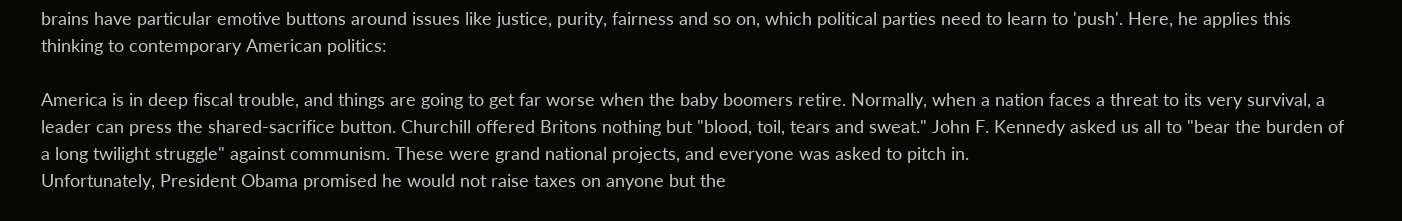brains have particular emotive buttons around issues like justice, purity, fairness and so on, which political parties need to learn to 'push'. Here, he applies this thinking to contemporary American politics:

America is in deep fiscal trouble, and things are going to get far worse when the baby boomers retire. Normally, when a nation faces a threat to its very survival, a leader can press the shared-sacrifice button. Churchill offered Britons nothing but "blood, toil, tears and sweat." John F. Kennedy asked us all to "bear the burden of a long twilight struggle" against communism. These were grand national projects, and everyone was asked to pitch in.
Unfortunately, President Obama promised he would not raise taxes on anyone but the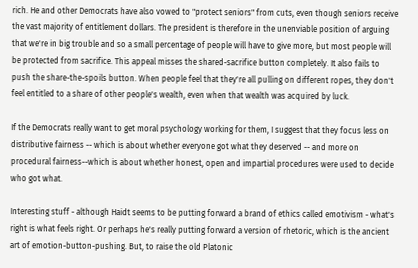rich. He and other Democrats have also vowed to "protect seniors" from cuts, even though seniors receive the vast majority of entitlement dollars. The president is therefore in the unenviable position of arguing that we're in big trouble and so a small percentage of people will have to give more, but most people will be protected from sacrifice. This appeal misses the shared-sacrifice button completely. It also fails to push the share-the-spoils button. When people feel that they're all pulling on different ropes, they don't feel entitled to a share of other people's wealth, even when that wealth was acquired by luck.

If the Democrats really want to get moral psychology working for them, I suggest that they focus less on distributive fairness -- which is about whether everyone got what they deserved -- and more on procedural fairness--which is about whether honest, open and impartial procedures were used to decide who got what.

Interesting stuff - although Haidt seems to be putting forward a brand of ethics called emotivism - what's right is what feels right. Or perhaps he's really putting forward a version of rhetoric, which is the ancient art of emotion-button-pushing. But, to raise the old Platonic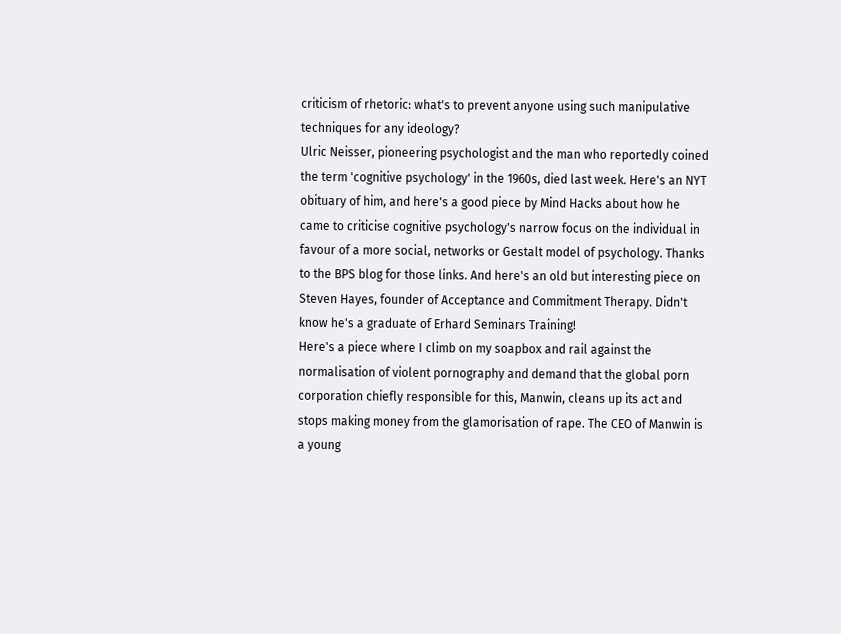criticism of rhetoric: what's to prevent anyone using such manipulative techniques for any ideology?
Ulric Neisser, pioneering psychologist and the man who reportedly coined the term 'cognitive psychology' in the 1960s, died last week. Here's an NYT obituary of him, and here's a good piece by Mind Hacks about how he came to criticise cognitive psychology's narrow focus on the individual in favour of a more social, networks or Gestalt model of psychology. Thanks to the BPS blog for those links. And here's an old but interesting piece on Steven Hayes, founder of Acceptance and Commitment Therapy. Didn't know he's a graduate of Erhard Seminars Training!
Here's a piece where I climb on my soapbox and rail against the normalisation of violent pornography and demand that the global porn corporation chiefly responsible for this, Manwin, cleans up its act and stops making money from the glamorisation of rape. The CEO of Manwin is a young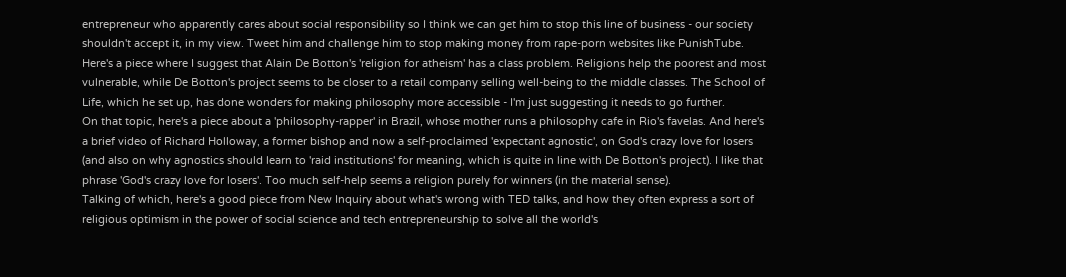entrepreneur who apparently cares about social responsibility so I think we can get him to stop this line of business - our society shouldn't accept it, in my view. Tweet him and challenge him to stop making money from rape-porn websites like PunishTube.
Here's a piece where I suggest that Alain De Botton's 'religion for atheism' has a class problem. Religions help the poorest and most vulnerable, while De Botton's project seems to be closer to a retail company selling well-being to the middle classes. The School of Life, which he set up, has done wonders for making philosophy more accessible - I'm just suggesting it needs to go further.
On that topic, here's a piece about a 'philosophy-rapper' in Brazil, whose mother runs a philosophy cafe in Rio's favelas. And here's a brief video of Richard Holloway, a former bishop and now a self-proclaimed 'expectant agnostic', on God's crazy love for losers (and also on why agnostics should learn to 'raid institutions' for meaning, which is quite in line with De Botton's project). I like that phrase 'God's crazy love for losers'. Too much self-help seems a religion purely for winners (in the material sense).
Talking of which, here's a good piece from New Inquiry about what's wrong with TED talks, and how they often express a sort of religious optimism in the power of social science and tech entrepreneurship to solve all the world's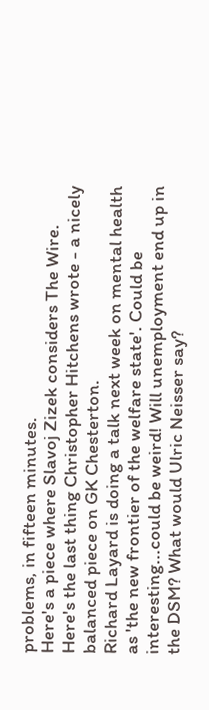problems, in fifteen minutes.
Here's a piece where Slavoj Zizek considers The Wire.
Here's the last thing Christopher Hitchens wrote - a nicely balanced piece on GK Chesterton.
Richard Layard is doing a talk next week on mental health as 'the new frontier of the welfare state'. Could be interesting...could be weird! Will unemployment end up in the DSM? What would Ulric Neisser say?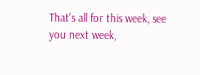That's all for this week, see you next week,